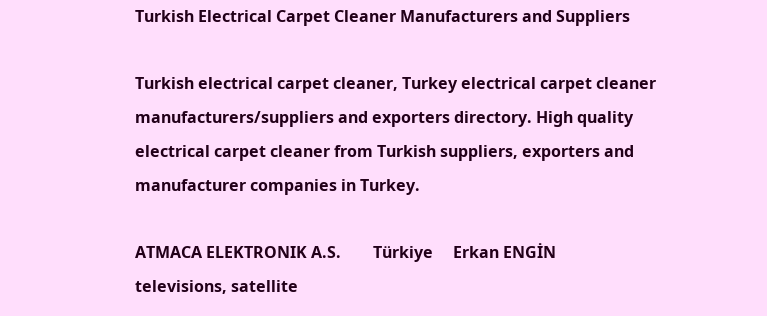Turkish Electrical Carpet Cleaner Manufacturers and Suppliers

Turkish electrical carpet cleaner, Turkey electrical carpet cleaner manufacturers/suppliers and exporters directory. High quality electrical carpet cleaner from Turkish suppliers, exporters and manufacturer companies in Turkey.

ATMACA ELEKTRONIK A.S.        Türkiye     Erkan ENGİN
televisions, satellite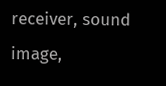receiver, sound image,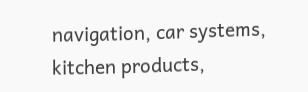navigation, car systems, kitchen products,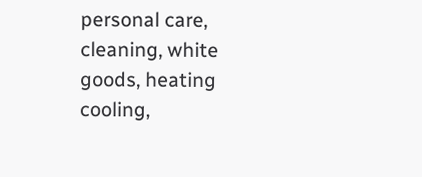personal care, cleaning, white goods, heating cooling,